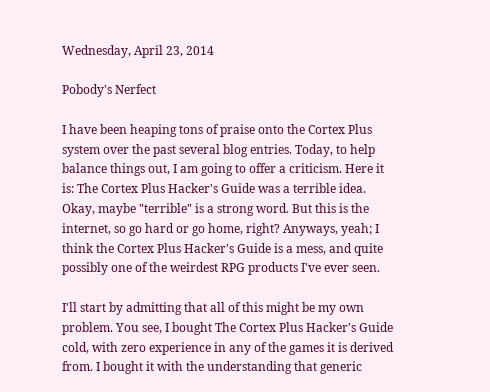Wednesday, April 23, 2014

Pobody's Nerfect

I have been heaping tons of praise onto the Cortex Plus system over the past several blog entries. Today, to help balance things out, I am going to offer a criticism. Here it is: The Cortex Plus Hacker's Guide was a terrible idea. Okay, maybe "terrible" is a strong word. But this is the internet, so go hard or go home, right? Anyways, yeah; I think the Cortex Plus Hacker's Guide is a mess, and quite possibly one of the weirdest RPG products I've ever seen.

I'll start by admitting that all of this might be my own problem. You see, I bought The Cortex Plus Hacker's Guide cold, with zero experience in any of the games it is derived from. I bought it with the understanding that generic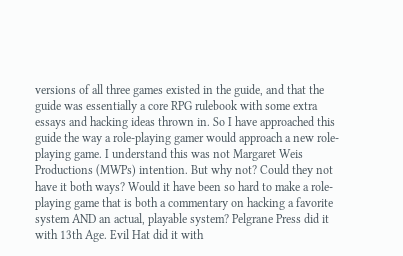versions of all three games existed in the guide, and that the guide was essentially a core RPG rulebook with some extra essays and hacking ideas thrown in. So I have approached this guide the way a role-playing gamer would approach a new role-playing game. I understand this was not Margaret Weis Productions (MWPs) intention. But why not? Could they not have it both ways? Would it have been so hard to make a role-playing game that is both a commentary on hacking a favorite system AND an actual, playable system? Pelgrane Press did it with 13th Age. Evil Hat did it with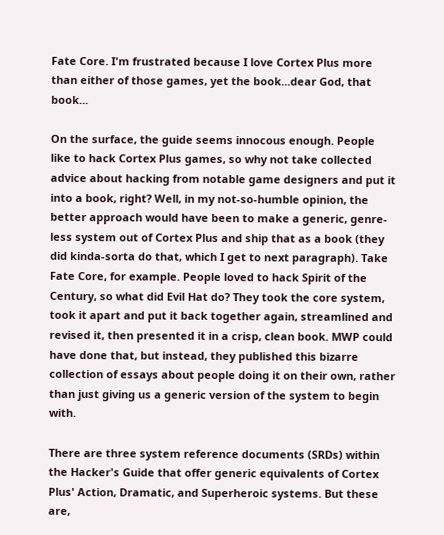Fate Core. I'm frustrated because I love Cortex Plus more than either of those games, yet the book...dear God, that book...

On the surface, the guide seems innocous enough. People like to hack Cortex Plus games, so why not take collected advice about hacking from notable game designers and put it into a book, right? Well, in my not-so-humble opinion, the better approach would have been to make a generic, genre-less system out of Cortex Plus and ship that as a book (they did kinda-sorta do that, which I get to next paragraph). Take Fate Core, for example. People loved to hack Spirit of the Century, so what did Evil Hat do? They took the core system, took it apart and put it back together again, streamlined and revised it, then presented it in a crisp, clean book. MWP could have done that, but instead, they published this bizarre collection of essays about people doing it on their own, rather than just giving us a generic version of the system to begin with.

There are three system reference documents (SRDs) within the Hacker's Guide that offer generic equivalents of Cortex Plus' Action, Dramatic, and Superheroic systems. But these are,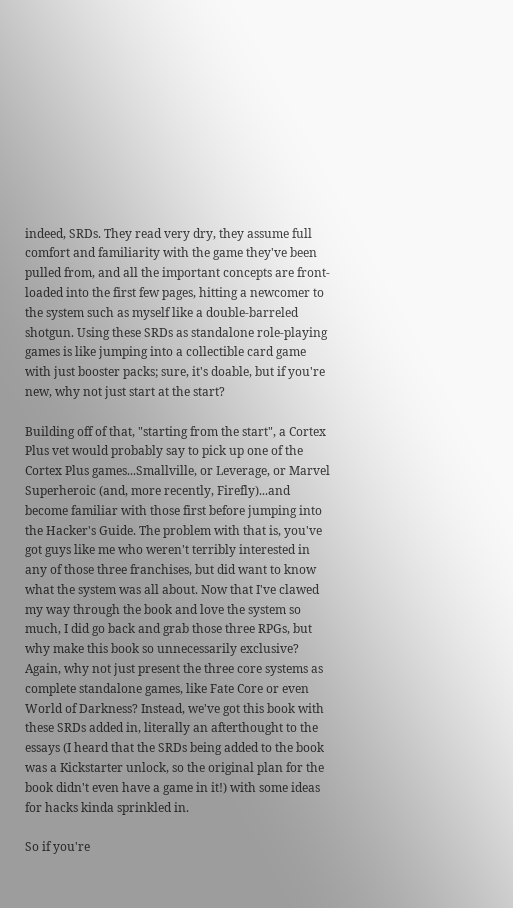indeed, SRDs. They read very dry, they assume full comfort and familiarity with the game they've been pulled from, and all the important concepts are front-loaded into the first few pages, hitting a newcomer to the system such as myself like a double-barreled shotgun. Using these SRDs as standalone role-playing games is like jumping into a collectible card game with just booster packs; sure, it's doable, but if you're new, why not just start at the start?

Building off of that, "starting from the start", a Cortex Plus vet would probably say to pick up one of the Cortex Plus games...Smallville, or Leverage, or Marvel Superheroic (and, more recently, Firefly)...and become familiar with those first before jumping into the Hacker's Guide. The problem with that is, you've got guys like me who weren't terribly interested in any of those three franchises, but did want to know what the system was all about. Now that I've clawed my way through the book and love the system so much, I did go back and grab those three RPGs, but why make this book so unnecessarily exclusive? Again, why not just present the three core systems as complete standalone games, like Fate Core or even World of Darkness? Instead, we've got this book with these SRDs added in, literally an afterthought to the essays (I heard that the SRDs being added to the book was a Kickstarter unlock, so the original plan for the book didn't even have a game in it!) with some ideas for hacks kinda sprinkled in.

So if you're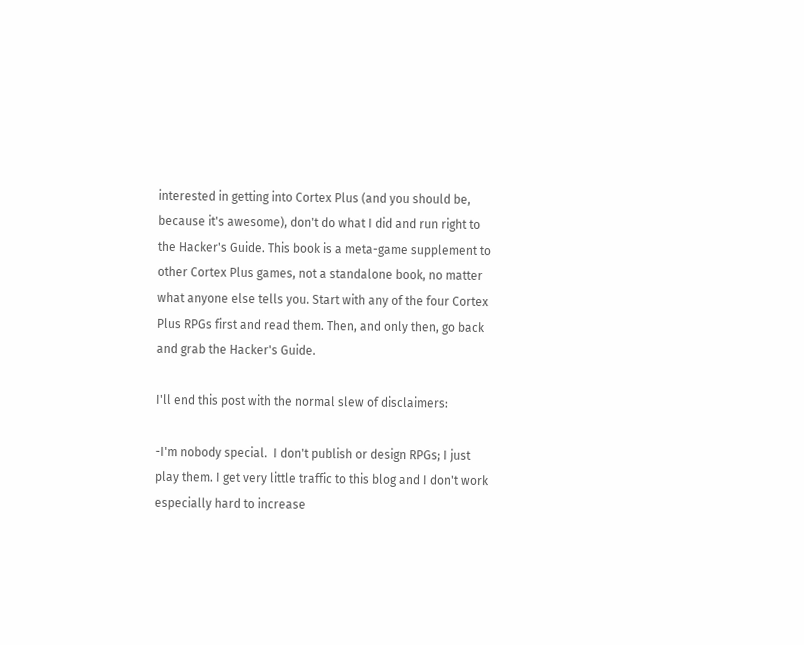interested in getting into Cortex Plus (and you should be, because it's awesome), don't do what I did and run right to the Hacker's Guide. This book is a meta-game supplement to other Cortex Plus games, not a standalone book, no matter what anyone else tells you. Start with any of the four Cortex Plus RPGs first and read them. Then, and only then, go back and grab the Hacker's Guide.

I'll end this post with the normal slew of disclaimers:

-I'm nobody special.  I don't publish or design RPGs; I just play them. I get very little traffic to this blog and I don't work especially hard to increase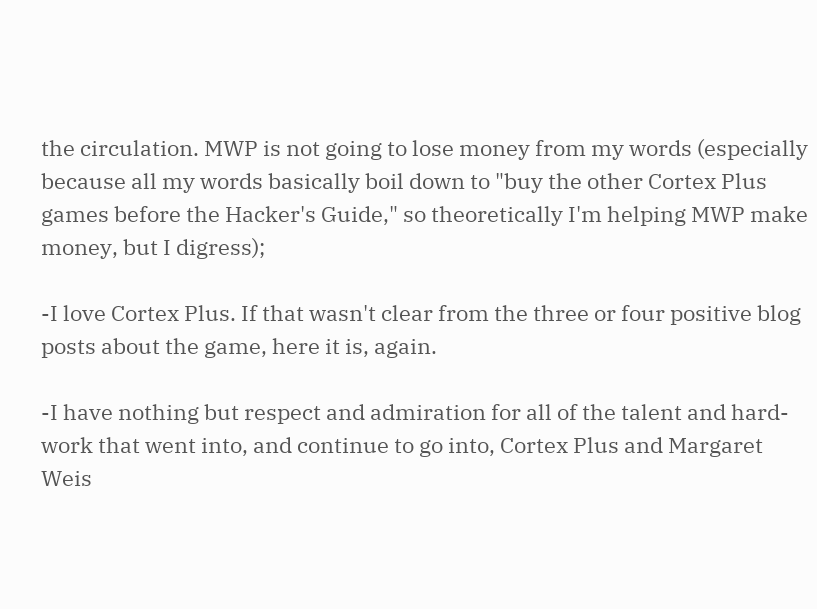the circulation. MWP is not going to lose money from my words (especially because all my words basically boil down to "buy the other Cortex Plus games before the Hacker's Guide," so theoretically I'm helping MWP make money, but I digress);

-I love Cortex Plus. If that wasn't clear from the three or four positive blog posts about the game, here it is, again.

-I have nothing but respect and admiration for all of the talent and hard-work that went into, and continue to go into, Cortex Plus and Margaret Weis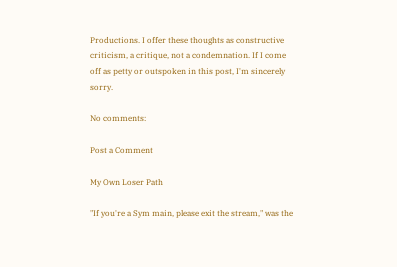Productions. I offer these thoughts as constructive criticism, a critique, not a condemnation. If I come off as petty or outspoken in this post, I'm sincerely sorry.

No comments:

Post a Comment

My Own Loser Path

"If you're a Sym main, please exit the stream," was the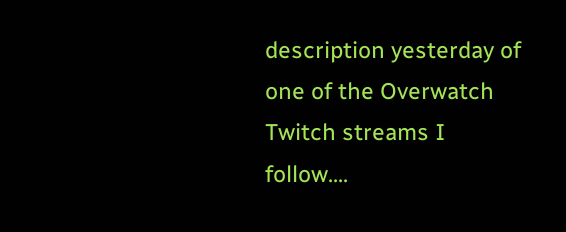description yesterday of one of the Overwatch Twitch streams I follow....